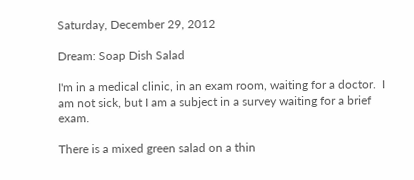Saturday, December 29, 2012

Dream: Soap Dish Salad

I'm in a medical clinic, in an exam room, waiting for a doctor.  I am not sick, but I am a subject in a survey waiting for a brief exam.

There is a mixed green salad on a thin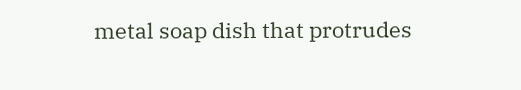metal soap dish that protrudes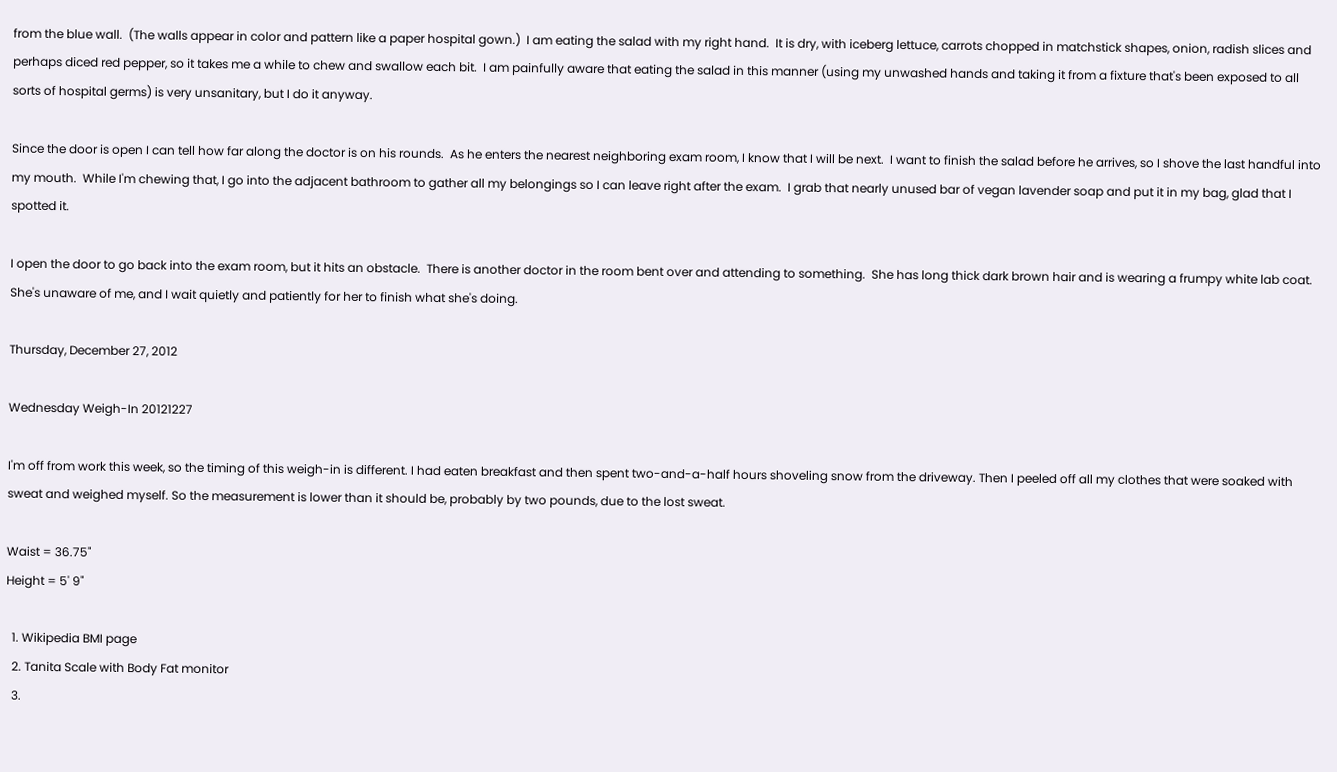from the blue wall.  (The walls appear in color and pattern like a paper hospital gown.)  I am eating the salad with my right hand.  It is dry, with iceberg lettuce, carrots chopped in matchstick shapes, onion, radish slices and perhaps diced red pepper, so it takes me a while to chew and swallow each bit.  I am painfully aware that eating the salad in this manner (using my unwashed hands and taking it from a fixture that's been exposed to all sorts of hospital germs) is very unsanitary, but I do it anyway.

Since the door is open I can tell how far along the doctor is on his rounds.  As he enters the nearest neighboring exam room, I know that I will be next.  I want to finish the salad before he arrives, so I shove the last handful into my mouth.  While I'm chewing that, I go into the adjacent bathroom to gather all my belongings so I can leave right after the exam.  I grab that nearly unused bar of vegan lavender soap and put it in my bag, glad that I spotted it.

I open the door to go back into the exam room, but it hits an obstacle.  There is another doctor in the room bent over and attending to something.  She has long thick dark brown hair and is wearing a frumpy white lab coat.  She's unaware of me, and I wait quietly and patiently for her to finish what she's doing.

Thursday, December 27, 2012

Wednesday Weigh-In 20121227

I'm off from work this week, so the timing of this weigh-in is different. I had eaten breakfast and then spent two-and-a-half hours shoveling snow from the driveway. Then I peeled off all my clothes that were soaked with sweat and weighed myself. So the measurement is lower than it should be, probably by two pounds, due to the lost sweat.

Waist = 36.75"
Height = 5' 9"

  1. Wikipedia BMI page
  2. Tanita Scale with Body Fat monitor
  3.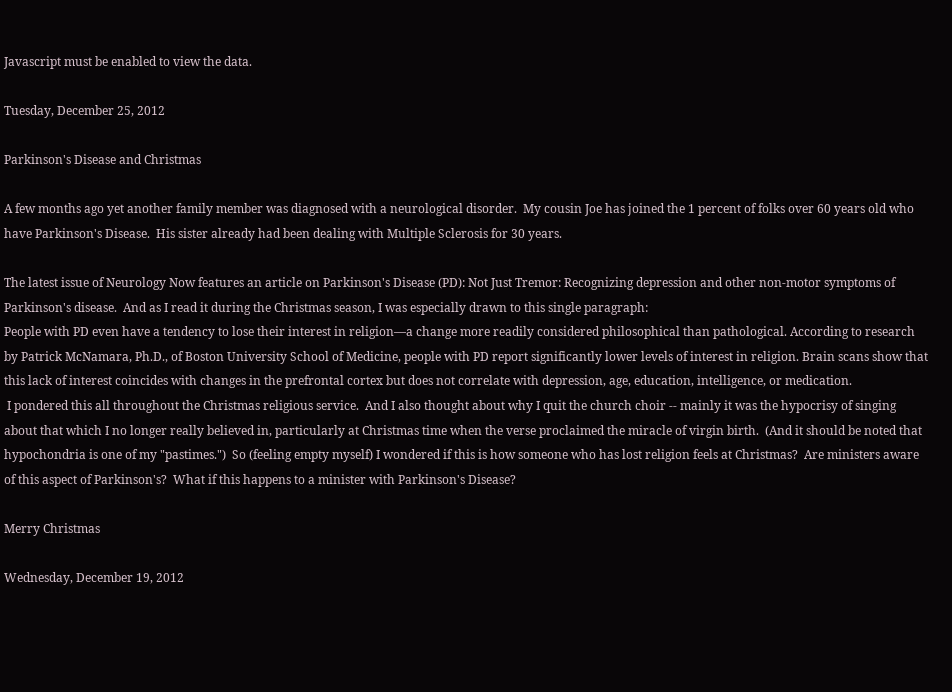Javascript must be enabled to view the data.

Tuesday, December 25, 2012

Parkinson's Disease and Christmas

A few months ago yet another family member was diagnosed with a neurological disorder.  My cousin Joe has joined the 1 percent of folks over 60 years old who have Parkinson's Disease.  His sister already had been dealing with Multiple Sclerosis for 30 years.

The latest issue of Neurology Now features an article on Parkinson's Disease (PD): Not Just Tremor: Recognizing depression and other non-motor symptoms of Parkinson's disease.  And as I read it during the Christmas season, I was especially drawn to this single paragraph:
People with PD even have a tendency to lose their interest in religion—a change more readily considered philosophical than pathological. According to research by Patrick McNamara, Ph.D., of Boston University School of Medicine, people with PD report significantly lower levels of interest in religion. Brain scans show that this lack of interest coincides with changes in the prefrontal cortex but does not correlate with depression, age, education, intelligence, or medication.
 I pondered this all throughout the Christmas religious service.  And I also thought about why I quit the church choir -- mainly it was the hypocrisy of singing about that which I no longer really believed in, particularly at Christmas time when the verse proclaimed the miracle of virgin birth.  (And it should be noted that hypochondria is one of my "pastimes.")  So (feeling empty myself) I wondered if this is how someone who has lost religion feels at Christmas?  Are ministers aware of this aspect of Parkinson's?  What if this happens to a minister with Parkinson's Disease?

Merry Christmas

Wednesday, December 19, 2012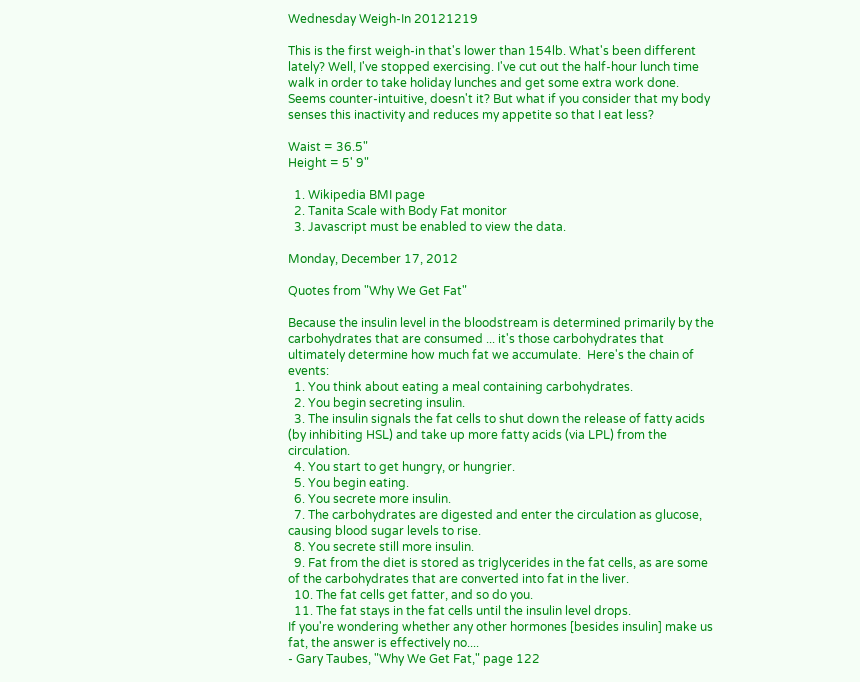Wednesday Weigh-In 20121219

This is the first weigh-in that's lower than 154lb. What's been different lately? Well, I've stopped exercising. I've cut out the half-hour lunch time walk in order to take holiday lunches and get some extra work done. Seems counter-intuitive, doesn't it? But what if you consider that my body senses this inactivity and reduces my appetite so that I eat less?

Waist = 36.5"
Height = 5' 9"

  1. Wikipedia BMI page
  2. Tanita Scale with Body Fat monitor
  3. Javascript must be enabled to view the data.

Monday, December 17, 2012

Quotes from "Why We Get Fat"

Because the insulin level in the bloodstream is determined primarily by the carbohydrates that are consumed ... it's those carbohydrates that ultimately determine how much fat we accumulate.  Here's the chain of events:
  1. You think about eating a meal containing carbohydrates.
  2. You begin secreting insulin.
  3. The insulin signals the fat cells to shut down the release of fatty acids (by inhibiting HSL) and take up more fatty acids (via LPL) from the circulation.
  4. You start to get hungry, or hungrier.
  5. You begin eating.
  6. You secrete more insulin.
  7. The carbohydrates are digested and enter the circulation as glucose, causing blood sugar levels to rise.
  8. You secrete still more insulin.
  9. Fat from the diet is stored as triglycerides in the fat cells, as are some of the carbohydrates that are converted into fat in the liver.
  10. The fat cells get fatter, and so do you.
  11. The fat stays in the fat cells until the insulin level drops.
If you're wondering whether any other hormones [besides insulin] make us fat, the answer is effectively no....
- Gary Taubes, "Why We Get Fat," page 122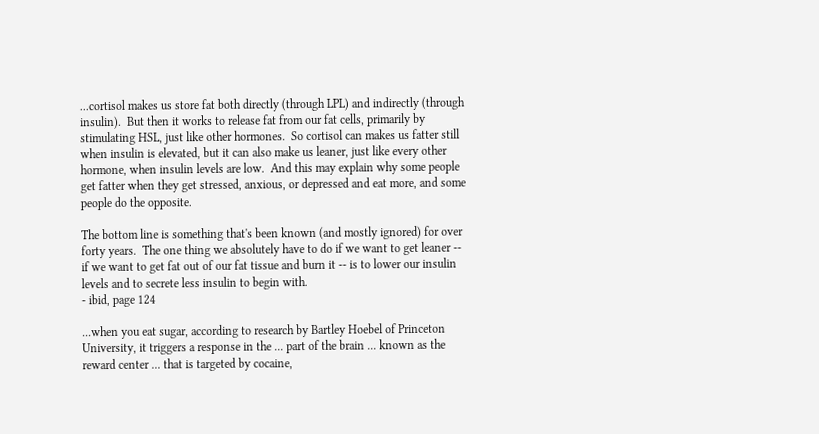...cortisol makes us store fat both directly (through LPL) and indirectly (through insulin).  But then it works to release fat from our fat cells, primarily by stimulating HSL, just like other hormones.  So cortisol can makes us fatter still when insulin is elevated, but it can also make us leaner, just like every other hormone, when insulin levels are low.  And this may explain why some people get fatter when they get stressed, anxious, or depressed and eat more, and some people do the opposite.

The bottom line is something that's been known (and mostly ignored) for over forty years.  The one thing we absolutely have to do if we want to get leaner -- if we want to get fat out of our fat tissue and burn it -- is to lower our insulin levels and to secrete less insulin to begin with.
- ibid, page 124

...when you eat sugar, according to research by Bartley Hoebel of Princeton University, it triggers a response in the ... part of the brain ... known as the reward center ... that is targeted by cocaine,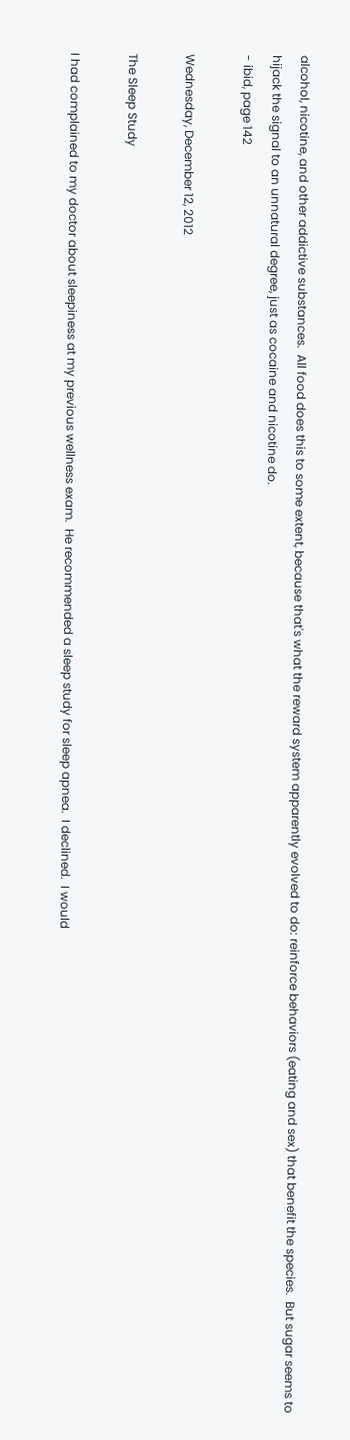alcohol, nicotine, and other addictive substances.  All food does this to some extent, because that's what the reward system apparently evolved to do: reinforce behaviors (eating and sex) that benefit the species.  But sugar seems to hijack the signal to an unnatural degree, just as cocaine and nicotine do.
- ibid, page 142

Wednesday, December 12, 2012

The Sleep Study

I had complained to my doctor about sleepiness at my previous wellness exam.  He recommended a sleep study for sleep apnea.  I declined.  I would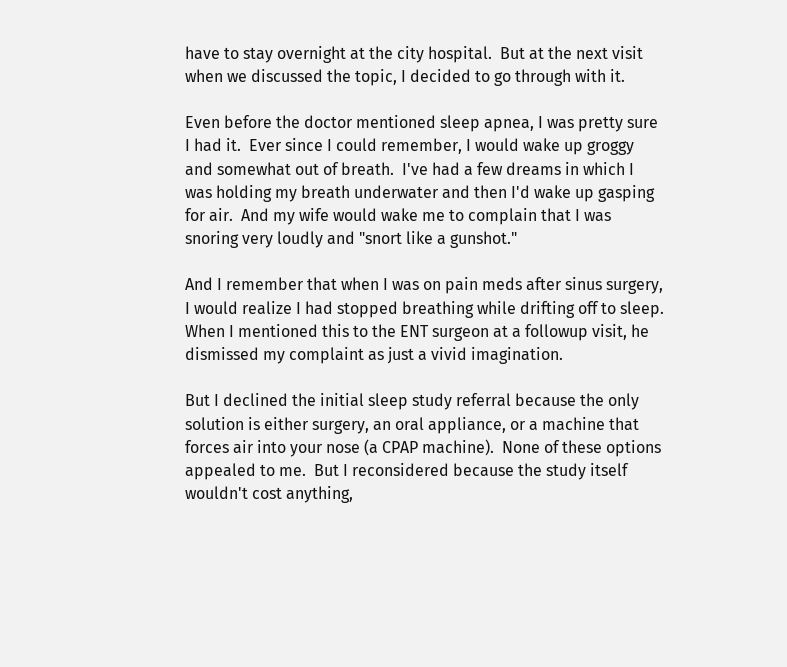have to stay overnight at the city hospital.  But at the next visit when we discussed the topic, I decided to go through with it.

Even before the doctor mentioned sleep apnea, I was pretty sure I had it.  Ever since I could remember, I would wake up groggy and somewhat out of breath.  I've had a few dreams in which I was holding my breath underwater and then I'd wake up gasping for air.  And my wife would wake me to complain that I was snoring very loudly and "snort like a gunshot."

And I remember that when I was on pain meds after sinus surgery, I would realize I had stopped breathing while drifting off to sleep.  When I mentioned this to the ENT surgeon at a followup visit, he dismissed my complaint as just a vivid imagination.

But I declined the initial sleep study referral because the only solution is either surgery, an oral appliance, or a machine that forces air into your nose (a CPAP machine).  None of these options appealed to me.  But I reconsidered because the study itself wouldn't cost anything,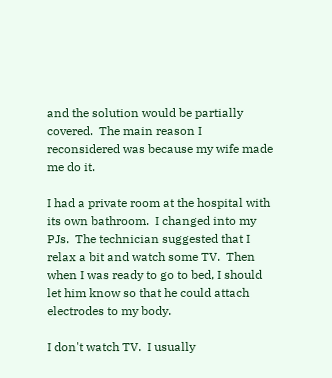and the solution would be partially covered.  The main reason I reconsidered was because my wife made me do it.

I had a private room at the hospital with its own bathroom.  I changed into my PJs.  The technician suggested that I relax a bit and watch some TV.  Then when I was ready to go to bed, I should let him know so that he could attach electrodes to my body.

I don't watch TV.  I usually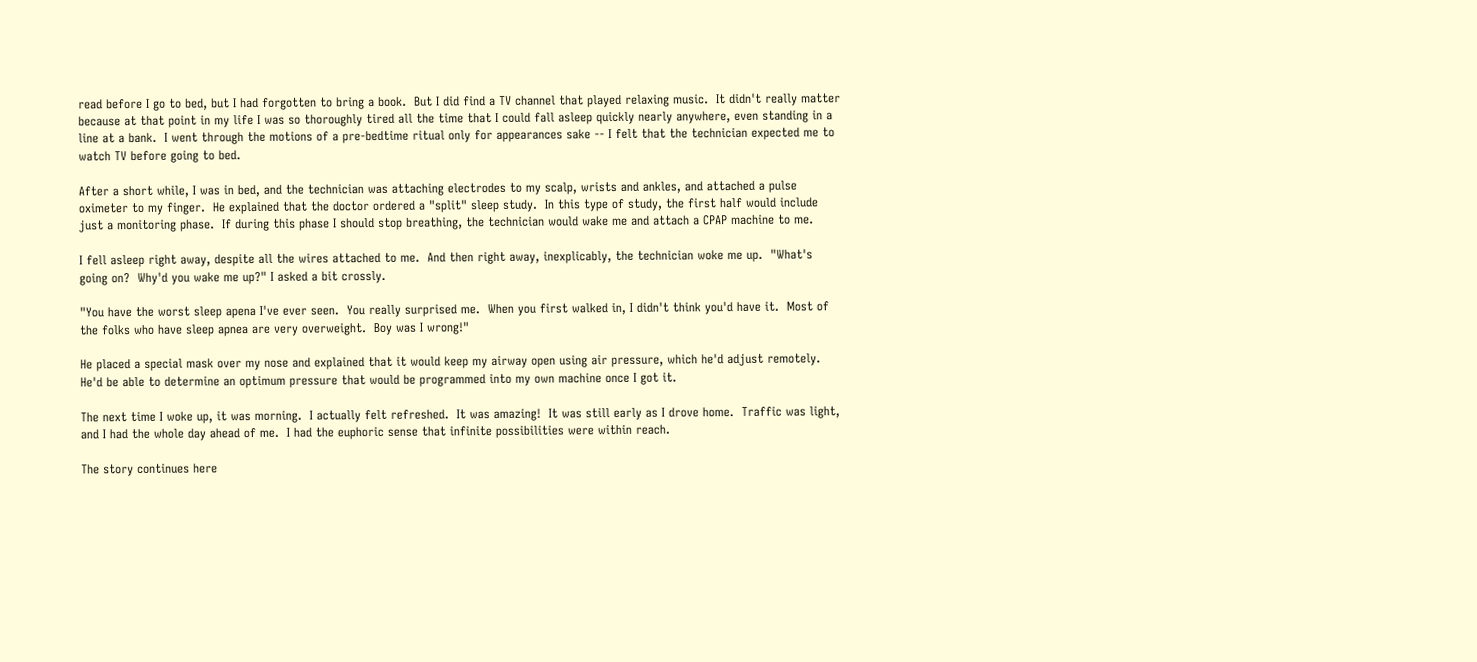read before I go to bed, but I had forgotten to bring a book.  But I did find a TV channel that played relaxing music.  It didn't really matter because at that point in my life I was so thoroughly tired all the time that I could fall asleep quickly nearly anywhere, even standing in a line at a bank.  I went through the motions of a pre-bedtime ritual only for appearances sake -- I felt that the technician expected me to watch TV before going to bed.

After a short while, I was in bed, and the technician was attaching electrodes to my scalp, wrists and ankles, and attached a pulse oximeter to my finger.  He explained that the doctor ordered a "split" sleep study.  In this type of study, the first half would include just a monitoring phase.  If during this phase I should stop breathing, the technician would wake me and attach a CPAP machine to me.

I fell asleep right away, despite all the wires attached to me.  And then right away, inexplicably, the technician woke me up.  "What's going on?  Why'd you wake me up?" I asked a bit crossly.

"You have the worst sleep apena I've ever seen.  You really surprised me.  When you first walked in, I didn't think you'd have it.  Most of the folks who have sleep apnea are very overweight.  Boy was I wrong!"

He placed a special mask over my nose and explained that it would keep my airway open using air pressure, which he'd adjust remotely.  He'd be able to determine an optimum pressure that would be programmed into my own machine once I got it.

The next time I woke up, it was morning.  I actually felt refreshed.  It was amazing!  It was still early as I drove home.  Traffic was light, and I had the whole day ahead of me.  I had the euphoric sense that infinite possibilities were within reach.

The story continues here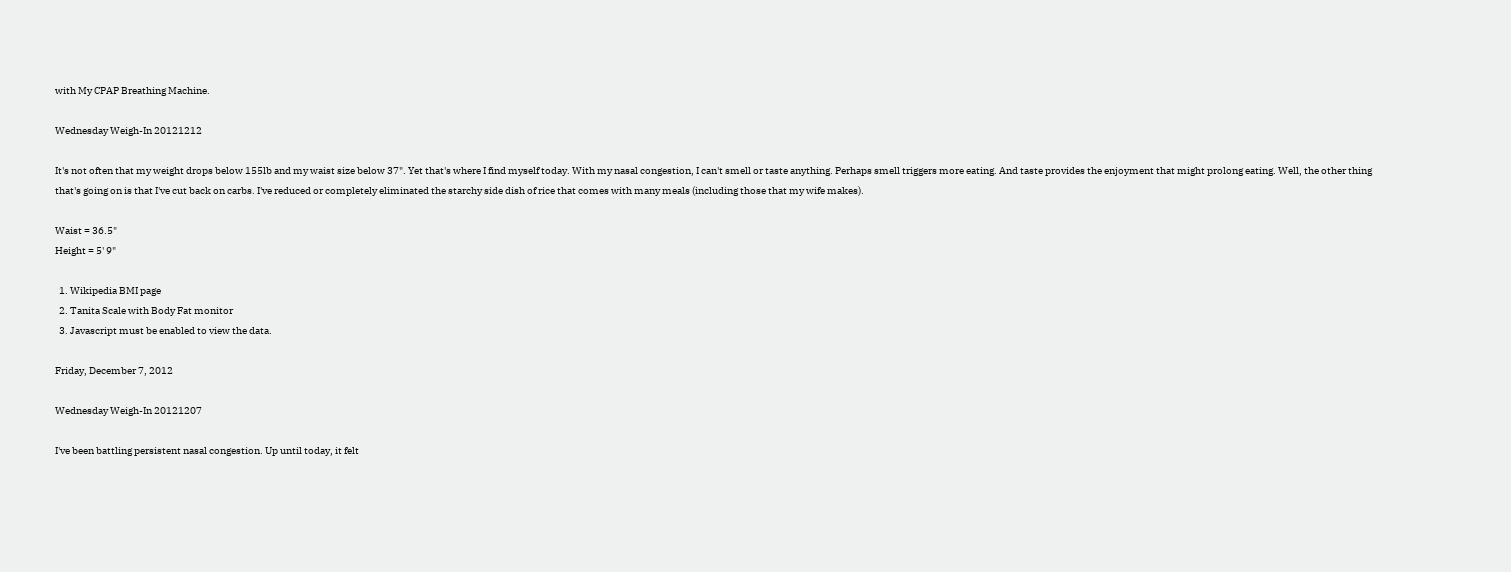with My CPAP Breathing Machine.

Wednesday Weigh-In 20121212

It's not often that my weight drops below 155lb and my waist size below 37". Yet that's where I find myself today. With my nasal congestion, I can't smell or taste anything. Perhaps smell triggers more eating. And taste provides the enjoyment that might prolong eating. Well, the other thing that's going on is that I've cut back on carbs. I've reduced or completely eliminated the starchy side dish of rice that comes with many meals (including those that my wife makes).

Waist = 36.5"
Height = 5' 9"

  1. Wikipedia BMI page
  2. Tanita Scale with Body Fat monitor
  3. Javascript must be enabled to view the data.

Friday, December 7, 2012

Wednesday Weigh-In 20121207

I've been battling persistent nasal congestion. Up until today, it felt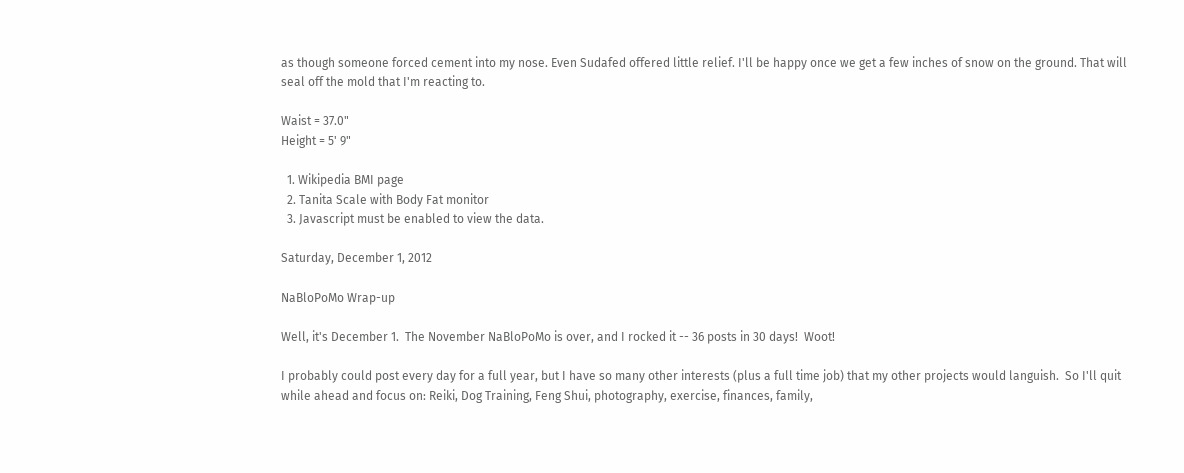as though someone forced cement into my nose. Even Sudafed offered little relief. I'll be happy once we get a few inches of snow on the ground. That will seal off the mold that I'm reacting to.

Waist = 37.0"
Height = 5' 9"

  1. Wikipedia BMI page
  2. Tanita Scale with Body Fat monitor
  3. Javascript must be enabled to view the data.

Saturday, December 1, 2012

NaBloPoMo Wrap-up

Well, it's December 1.  The November NaBloPoMo is over, and I rocked it -- 36 posts in 30 days!  Woot!

I probably could post every day for a full year, but I have so many other interests (plus a full time job) that my other projects would languish.  So I'll quit while ahead and focus on: Reiki, Dog Training, Feng Shui, photography, exercise, finances, family,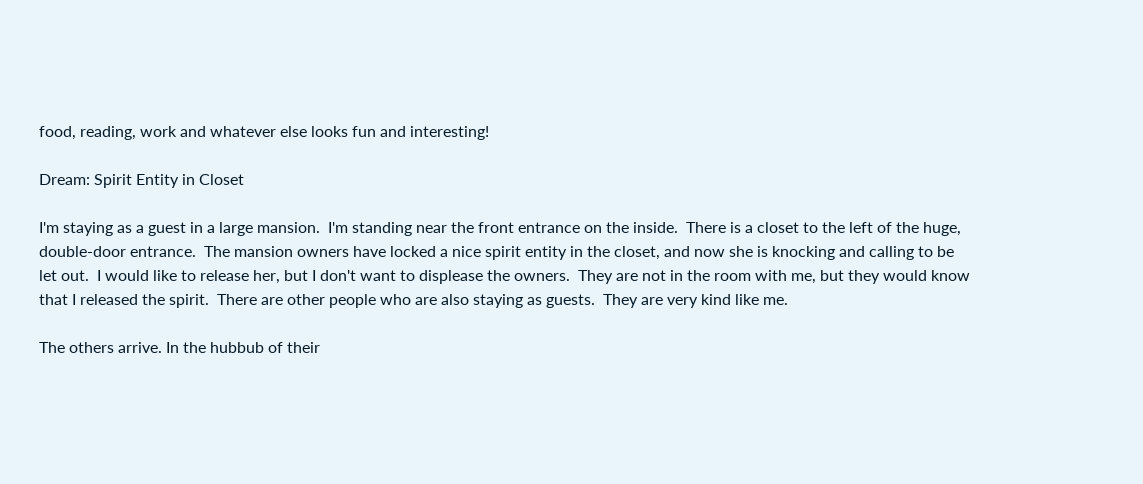food, reading, work and whatever else looks fun and interesting!

Dream: Spirit Entity in Closet

I'm staying as a guest in a large mansion.  I'm standing near the front entrance on the inside.  There is a closet to the left of the huge, double-door entrance.  The mansion owners have locked a nice spirit entity in the closet, and now she is knocking and calling to be let out.  I would like to release her, but I don't want to displease the owners.  They are not in the room with me, but they would know that I released the spirit.  There are other people who are also staying as guests.  They are very kind like me.

The others arrive. In the hubbub of their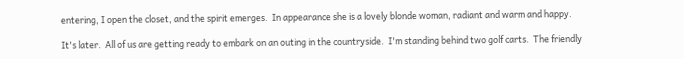entering, I open the closet, and the spirit emerges.  In appearance she is a lovely blonde woman, radiant and warm and happy.

It's later.  All of us are getting ready to embark on an outing in the countryside.  I'm standing behind two golf carts.  The friendly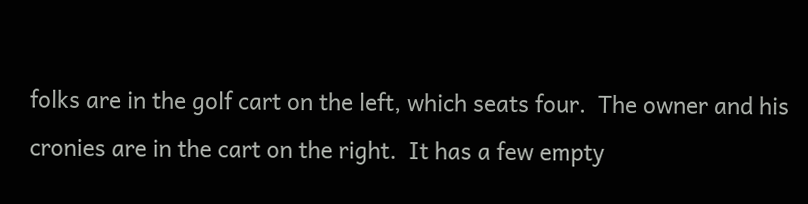folks are in the golf cart on the left, which seats four.  The owner and his cronies are in the cart on the right.  It has a few empty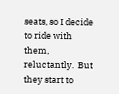seats, so I decide to ride with them, reluctantly.  But they start to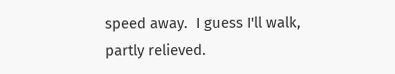speed away.  I guess I'll walk, partly relieved.